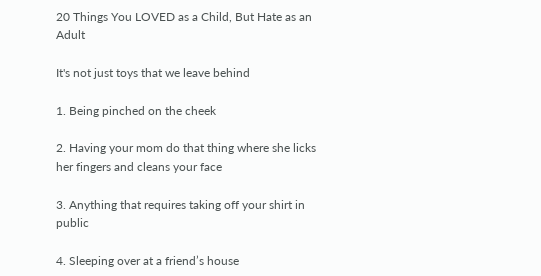20 Things You LOVED as a Child, But Hate as an Adult

It's not just toys that we leave behind

1. Being pinched on the cheek

2. Having your mom do that thing where she licks her fingers and cleans your face

3. Anything that requires taking off your shirt in public

4. Sleeping over at a friend’s house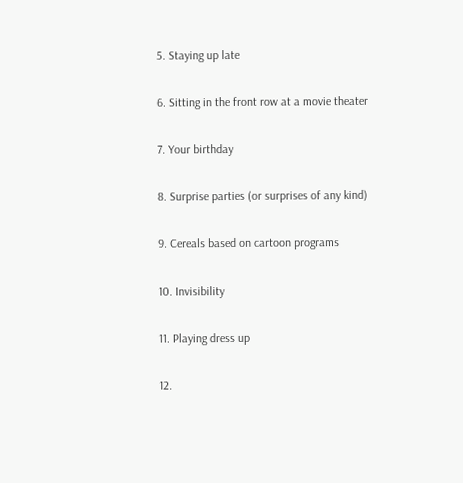5. Staying up late

6. Sitting in the front row at a movie theater

7. Your birthday

8. Surprise parties (or surprises of any kind)

9. Cereals based on cartoon programs

10. Invisibility

11. Playing dress up

12.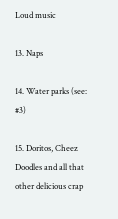Loud music

13. Naps

14. Water parks (see: #3)

15. Doritos, Cheez Doodles and all that other delicious crap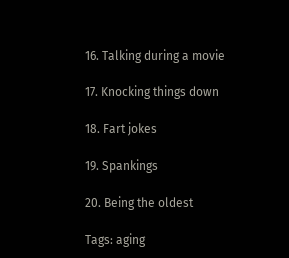16. Talking during a movie

17. Knocking things down

18. Fart jokes

19. Spankings

20. Being the oldest

Tags: aging